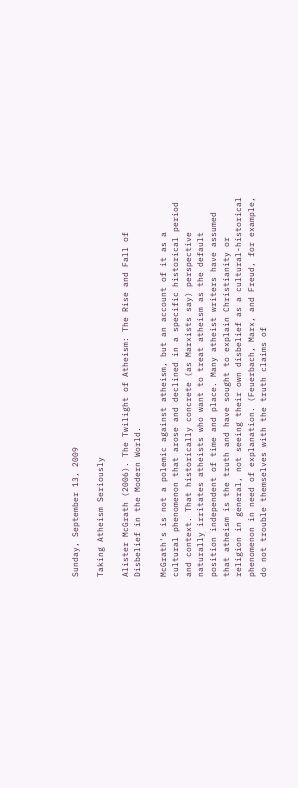Sunday, September 13, 2009

Taking Atheism Seriously

Alister McGrath (2006). The Twilight of Atheism: The Rise and Fall of Disbelief in the Modern World.

McGrath's is not a polemic against atheism, but an account of it as a cultural phenomenon that arose and declined in a specific historical period and context. That historically concrete (as Marxists say) perspective naturally irritates atheists who want to treat atheism as the default position independent of time and place. Many atheist writers have assumed that atheism is the truth and have sought to explain Christianity or religion in general, not seeing their own disbelief as a cultural-historical phenomenon in need of explanation. (Feuerbach, Marx, and Freud, for example, do not trouble themselves with the truth claims of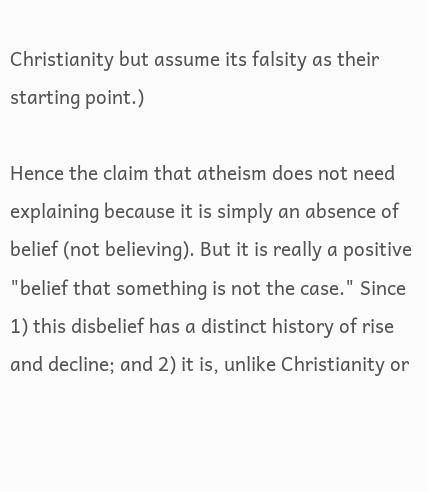Christianity but assume its falsity as their starting point.)

Hence the claim that atheism does not need explaining because it is simply an absence of belief (not believing). But it is really a positive "belief that something is not the case." Since 1) this disbelief has a distinct history of rise and decline; and 2) it is, unlike Christianity or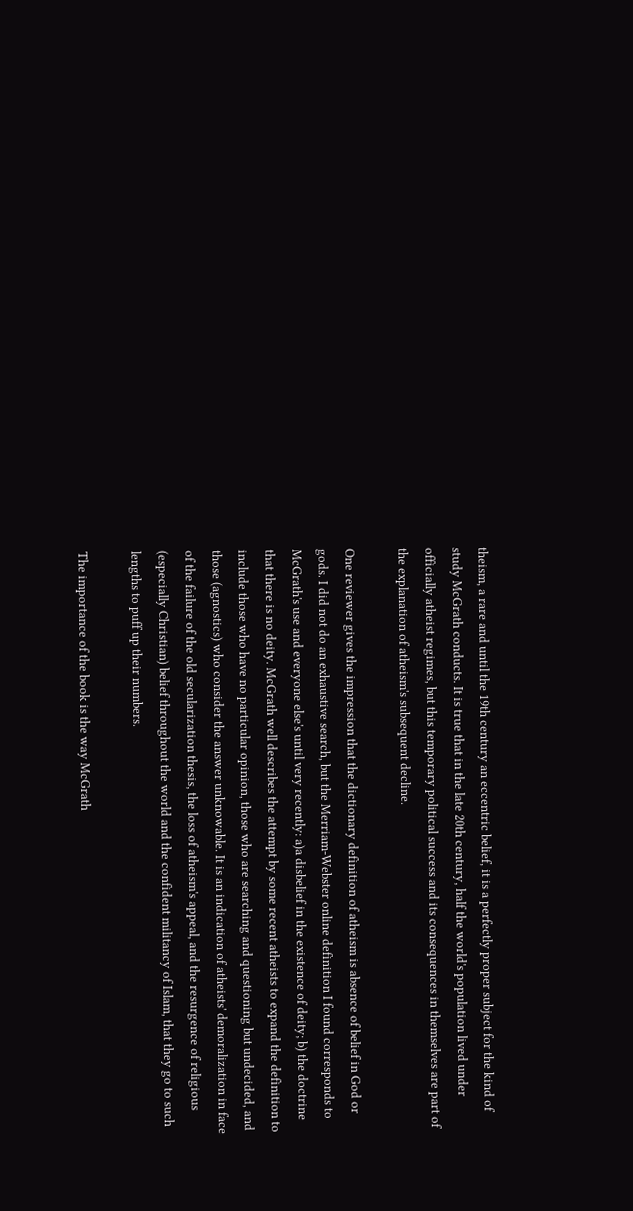theism, a rare and until the 19th century an eccentric belief, it is a perfectly proper subject for the kind of study McGrath conducts. It is true that in the late 20th century, half the world's population lived under officially atheist regimes, but this temporary political success and its consequences in themselves are part of the explanation of atheism's subsequent decline.

One reviewer gives the impression that the dictionary definition of atheism is absence of belief in God or gods. I did not do an exhaustive search, but the Merriam-Webster online definition I found corresponds to McGrath's use and everyone else's until very recently: a)a disbelief in the existence of deity; b) the doctrine that there is no deity. McGrath well describes the attempt by some recent atheists to expand the definition to include those who have no particular opinion, those who are searching and questioning but undecided, and those (agnostics) who consider the answer unknowable. It is an indication of atheists' demoralization in face of the failure of the old secularization thesis, the loss of atheism's appeal, and the resurgence of religious (especially Christian) belief throughout the world and the confident militancy of Islam, that they go to such lengths to puff up their numbers.

The importance of the book is the way McGrath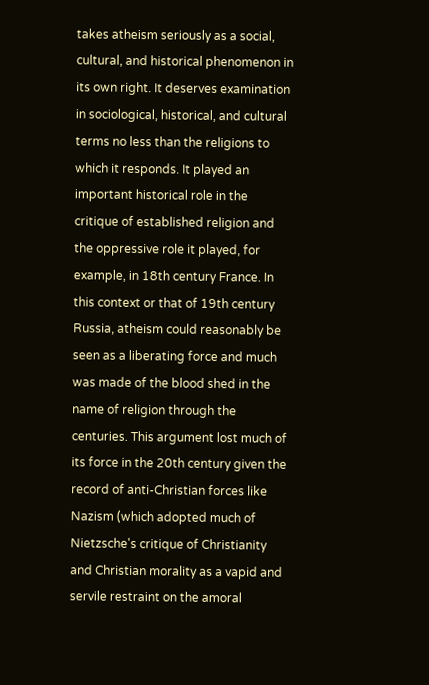takes atheism seriously as a social, cultural, and historical phenomenon in its own right. It deserves examination in sociological, historical, and cultural terms no less than the religions to which it responds. It played an important historical role in the critique of established religion and the oppressive role it played, for example, in 18th century France. In this context or that of 19th century Russia, atheism could reasonably be seen as a liberating force and much was made of the blood shed in the name of religion through the centuries. This argument lost much of its force in the 20th century given the record of anti-Christian forces like Nazism (which adopted much of Nietzsche's critique of Christianity and Christian morality as a vapid and servile restraint on the amoral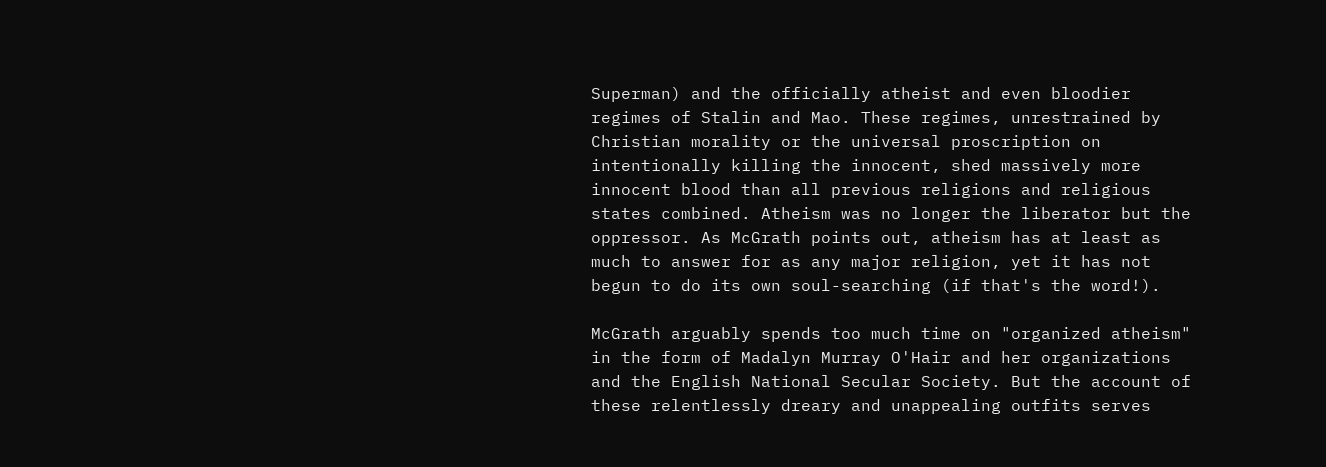Superman) and the officially atheist and even bloodier regimes of Stalin and Mao. These regimes, unrestrained by Christian morality or the universal proscription on intentionally killing the innocent, shed massively more innocent blood than all previous religions and religious states combined. Atheism was no longer the liberator but the oppressor. As McGrath points out, atheism has at least as much to answer for as any major religion, yet it has not begun to do its own soul-searching (if that's the word!).

McGrath arguably spends too much time on "organized atheism" in the form of Madalyn Murray O'Hair and her organizations and the English National Secular Society. But the account of these relentlessly dreary and unappealing outfits serves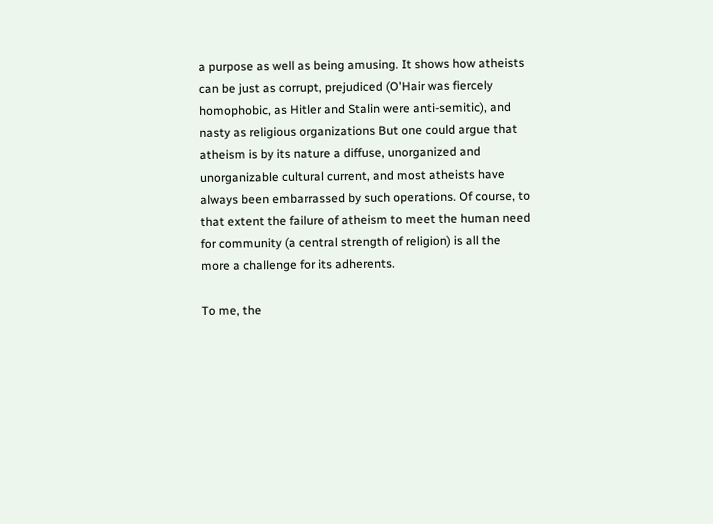a purpose as well as being amusing. It shows how atheists can be just as corrupt, prejudiced (O'Hair was fiercely homophobic, as Hitler and Stalin were anti-semitic), and nasty as religious organizations But one could argue that atheism is by its nature a diffuse, unorganized and unorganizable cultural current, and most atheists have always been embarrassed by such operations. Of course, to that extent the failure of atheism to meet the human need for community (a central strength of religion) is all the more a challenge for its adherents.

To me, the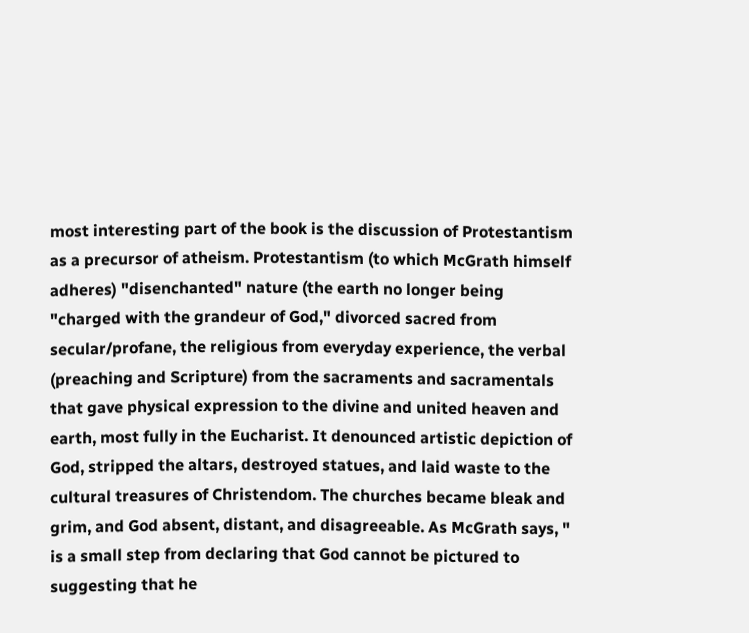most interesting part of the book is the discussion of Protestantism as a precursor of atheism. Protestantism (to which McGrath himself adheres) "disenchanted" nature (the earth no longer being "charged with the grandeur of God," divorced sacred from secular/profane, the religious from everyday experience, the verbal (preaching and Scripture) from the sacraments and sacramentals that gave physical expression to the divine and united heaven and earth, most fully in the Eucharist. It denounced artistic depiction of God, stripped the altars, destroyed statues, and laid waste to the cultural treasures of Christendom. The churches became bleak and grim, and God absent, distant, and disagreeable. As McGrath says, " is a small step from declaring that God cannot be pictured to suggesting that he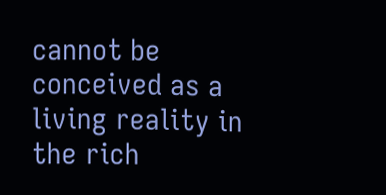cannot be conceived as a living reality in the rich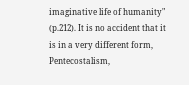imaginative life of humanity" (p.212). It is no accident that it is in a very different form, Pentecostalism,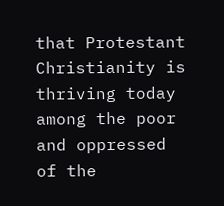that Protestant Christianity is thriving today among the poor and oppressed of the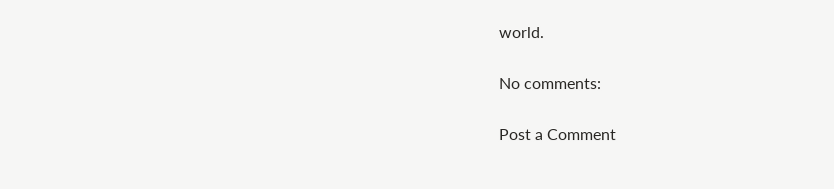world.

No comments:

Post a Comment